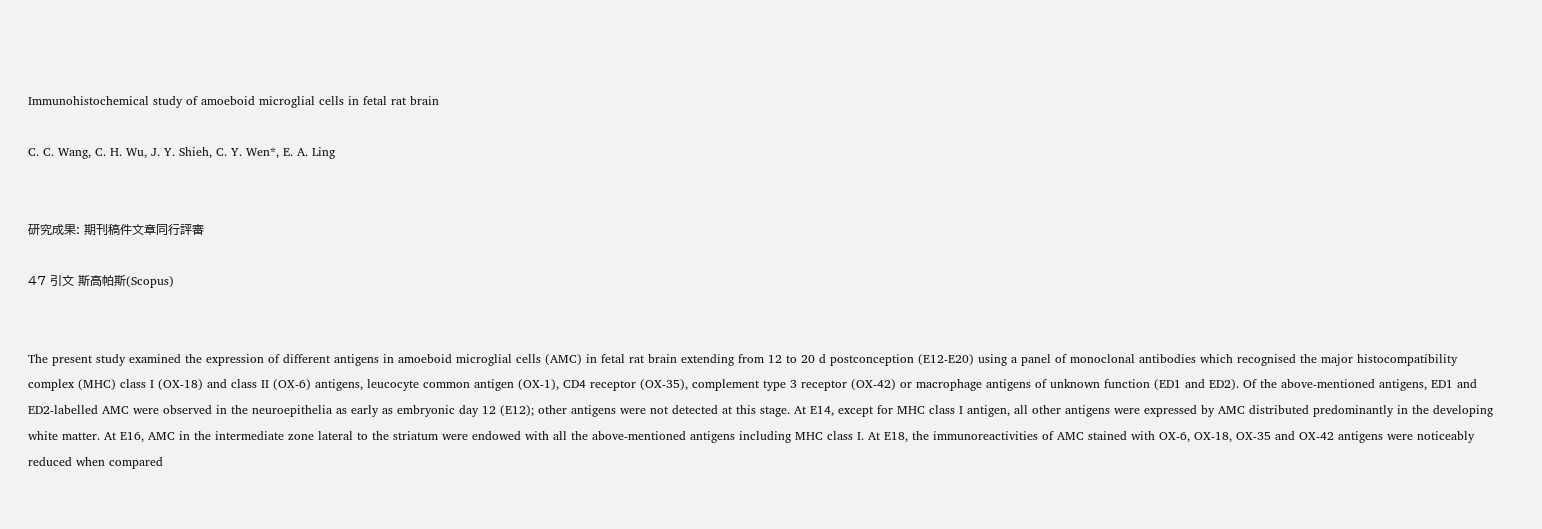Immunohistochemical study of amoeboid microglial cells in fetal rat brain

C. C. Wang, C. H. Wu, J. Y. Shieh, C. Y. Wen*, E. A. Ling


研究成果: 期刊稿件文章同行評審

47 引文 斯高帕斯(Scopus)


The present study examined the expression of different antigens in amoeboid microglial cells (AMC) in fetal rat brain extending from 12 to 20 d postconception (E12-E20) using a panel of monoclonal antibodies which recognised the major histocompatibility complex (MHC) class I (OX-18) and class II (OX-6) antigens, leucocyte common antigen (OX-1), CD4 receptor (OX-35), complement type 3 receptor (OX-42) or macrophage antigens of unknown function (ED1 and ED2). Of the above-mentioned antigens, ED1 and ED2-labelled AMC were observed in the neuroepithelia as early as embryonic day 12 (E12); other antigens were not detected at this stage. At E14, except for MHC class I antigen, all other antigens were expressed by AMC distributed predominantly in the developing white matter. At E16, AMC in the intermediate zone lateral to the striatum were endowed with all the above-mentioned antigens including MHC class I. At E18, the immunoreactivities of AMC stained with OX-6, OX-18, OX-35 and OX-42 antigens were noticeably reduced when compared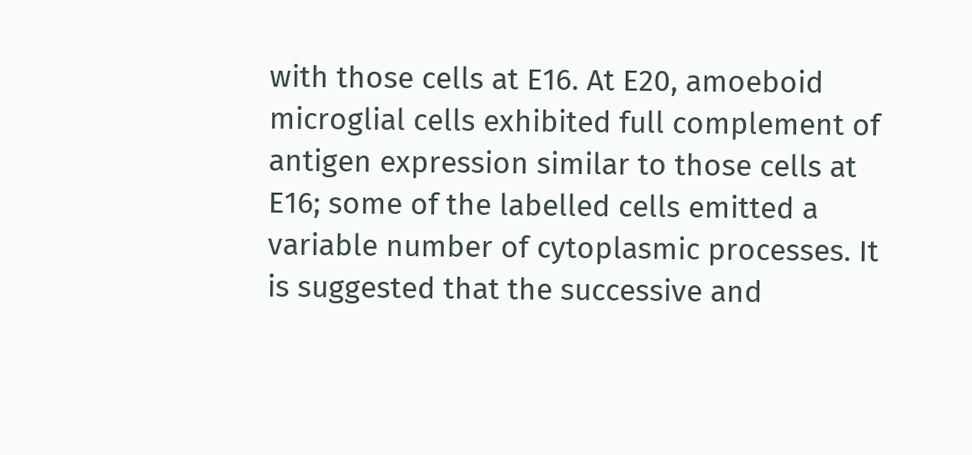with those cells at E16. At E20, amoeboid microglial cells exhibited full complement of antigen expression similar to those cells at E16; some of the labelled cells emitted a variable number of cytoplasmic processes. It is suggested that the successive and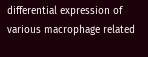differential expression of various macrophage related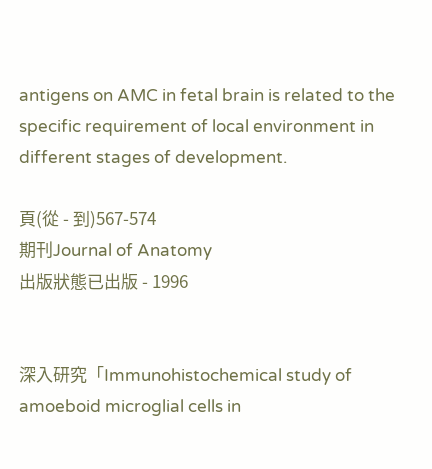antigens on AMC in fetal brain is related to the specific requirement of local environment in different stages of development.

頁(從 - 到)567-574
期刊Journal of Anatomy
出版狀態已出版 - 1996


深入研究「Immunohistochemical study of amoeboid microglial cells in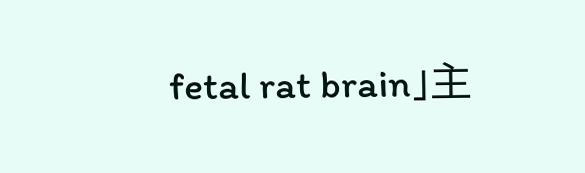fetal rat brain」主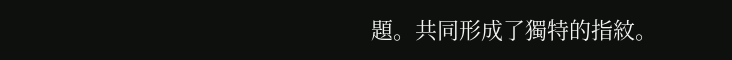題。共同形成了獨特的指紋。